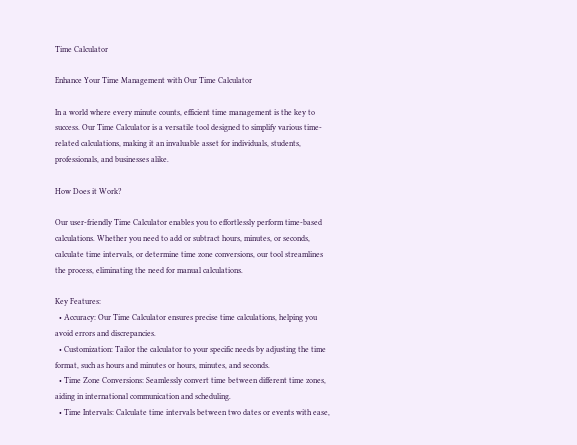Time Calculator

Enhance Your Time Management with Our Time Calculator

In a world where every minute counts, efficient time management is the key to success. Our Time Calculator is a versatile tool designed to simplify various time-related calculations, making it an invaluable asset for individuals, students, professionals, and businesses alike.

How Does it Work?

Our user-friendly Time Calculator enables you to effortlessly perform time-based calculations. Whether you need to add or subtract hours, minutes, or seconds, calculate time intervals, or determine time zone conversions, our tool streamlines the process, eliminating the need for manual calculations.

Key Features:
  • Accuracy: Our Time Calculator ensures precise time calculations, helping you avoid errors and discrepancies.
  • Customization: Tailor the calculator to your specific needs by adjusting the time format, such as hours and minutes or hours, minutes, and seconds.
  • Time Zone Conversions: Seamlessly convert time between different time zones, aiding in international communication and scheduling.
  • Time Intervals: Calculate time intervals between two dates or events with ease,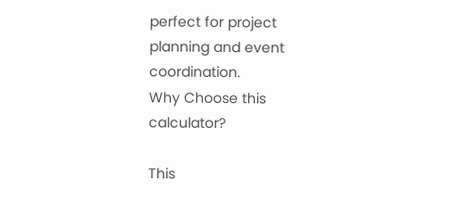perfect for project planning and event coordination.
Why Choose this calculator?

This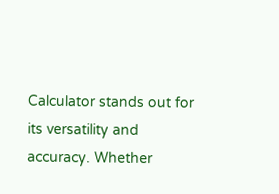Calculator stands out for its versatility and accuracy. Whether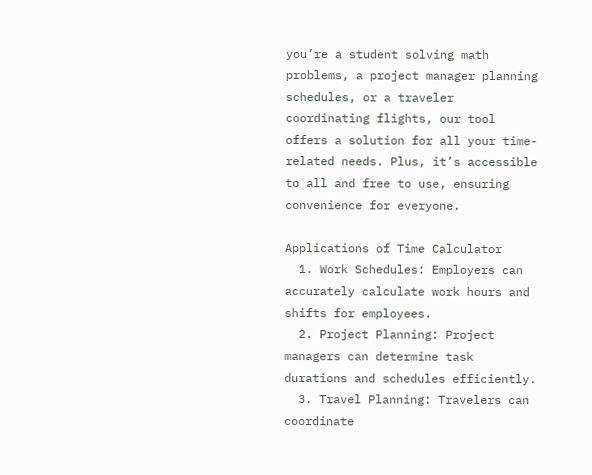you’re a student solving math problems, a project manager planning schedules, or a traveler coordinating flights, our tool offers a solution for all your time-related needs. Plus, it’s accessible to all and free to use, ensuring convenience for everyone.

Applications of Time Calculator
  1. Work Schedules: Employers can accurately calculate work hours and shifts for employees.
  2. Project Planning: Project managers can determine task durations and schedules efficiently.
  3. Travel Planning: Travelers can coordinate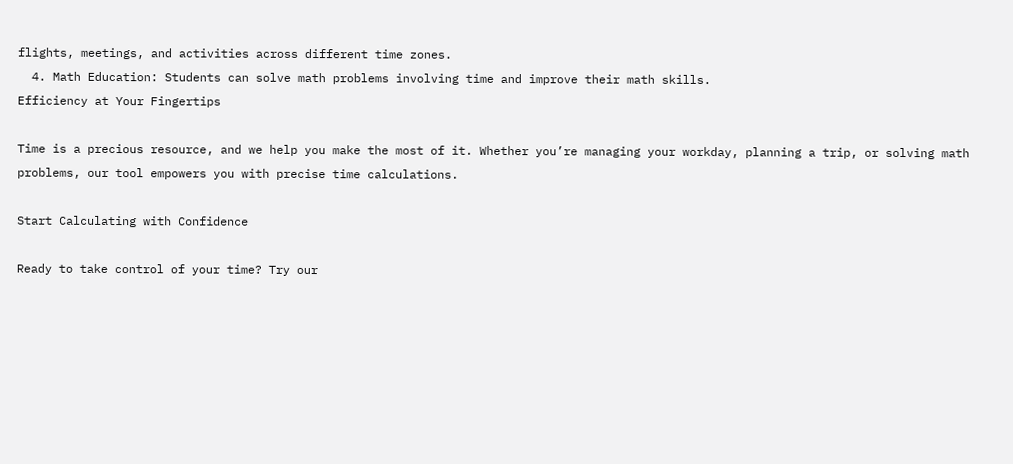flights, meetings, and activities across different time zones.
  4. Math Education: Students can solve math problems involving time and improve their math skills.
Efficiency at Your Fingertips

Time is a precious resource, and we help you make the most of it. Whether you’re managing your workday, planning a trip, or solving math problems, our tool empowers you with precise time calculations.

Start Calculating with Confidence

Ready to take control of your time? Try our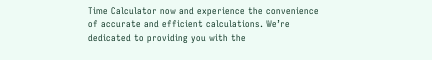Time Calculator now and experience the convenience of accurate and efficient calculations. We’re dedicated to providing you with the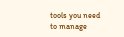tools you need to manage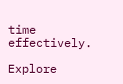time effectively.

Explore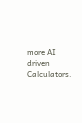more AI driven Calculators.